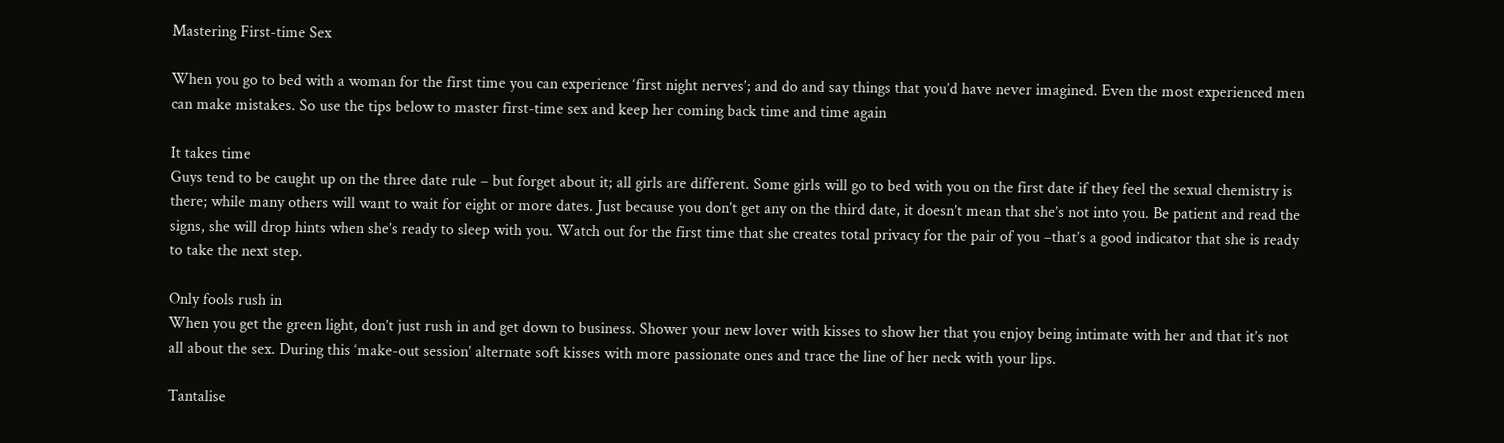Mastering First-time Sex

When you go to bed with a woman for the first time you can experience ‘first night nerves’; and do and say things that you’d have never imagined. Even the most experienced men can make mistakes. So use the tips below to master first-time sex and keep her coming back time and time again

It takes time
Guys tend to be caught up on the three date rule – but forget about it; all girls are different. Some girls will go to bed with you on the first date if they feel the sexual chemistry is there; while many others will want to wait for eight or more dates. Just because you don’t get any on the third date, it doesn’t mean that she’s not into you. Be patient and read the signs, she will drop hints when she’s ready to sleep with you. Watch out for the first time that she creates total privacy for the pair of you –that’s a good indicator that she is ready to take the next step.

Only fools rush in
When you get the green light, don’t just rush in and get down to business. Shower your new lover with kisses to show her that you enjoy being intimate with her and that it’s not all about the sex. During this ‘make-out session’ alternate soft kisses with more passionate ones and trace the line of her neck with your lips.

Tantalise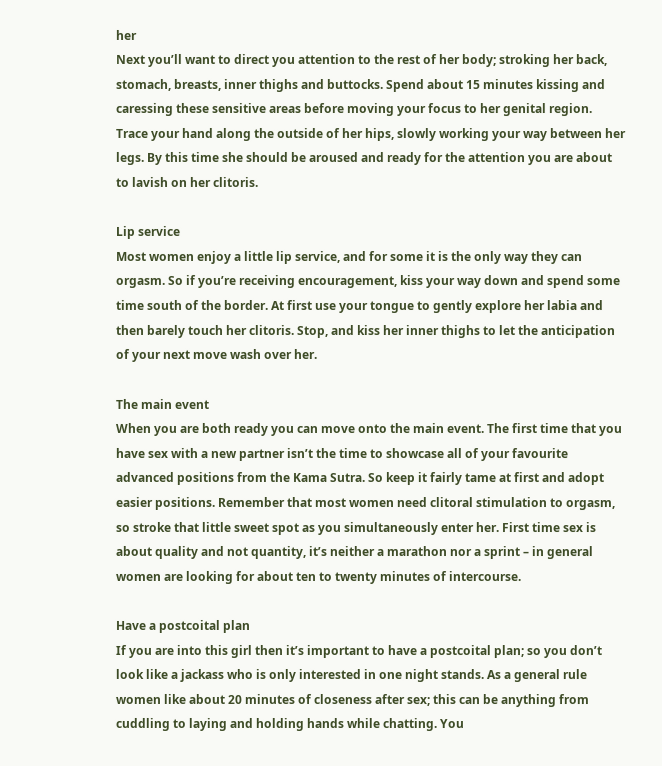her
Next you’ll want to direct you attention to the rest of her body; stroking her back, stomach, breasts, inner thighs and buttocks. Spend about 15 minutes kissing and caressing these sensitive areas before moving your focus to her genital region. Trace your hand along the outside of her hips, slowly working your way between her legs. By this time she should be aroused and ready for the attention you are about to lavish on her clitoris.

Lip service
Most women enjoy a little lip service, and for some it is the only way they can orgasm. So if you’re receiving encouragement, kiss your way down and spend some time south of the border. At first use your tongue to gently explore her labia and then barely touch her clitoris. Stop, and kiss her inner thighs to let the anticipation of your next move wash over her.

The main event
When you are both ready you can move onto the main event. The first time that you have sex with a new partner isn’t the time to showcase all of your favourite advanced positions from the Kama Sutra. So keep it fairly tame at first and adopt easier positions. Remember that most women need clitoral stimulation to orgasm, so stroke that little sweet spot as you simultaneously enter her. First time sex is about quality and not quantity, it’s neither a marathon nor a sprint – in general women are looking for about ten to twenty minutes of intercourse.

Have a postcoital plan
If you are into this girl then it’s important to have a postcoital plan; so you don’t look like a jackass who is only interested in one night stands. As a general rule women like about 20 minutes of closeness after sex; this can be anything from cuddling to laying and holding hands while chatting. You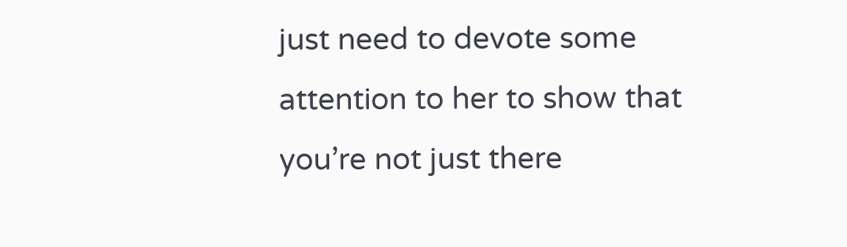just need to devote some attention to her to show that you’re not just there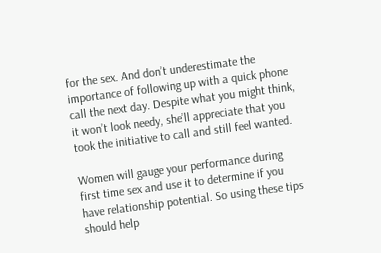for the sex. And don’t underestimate the importance of following up with a quick phone call the next day. Despite what you might think, it won’t look needy, she’ll appreciate that you took the initiative to call and still feel wanted.

Women will gauge your performance during first time sex and use it to determine if you have relationship potential. So using these tips should help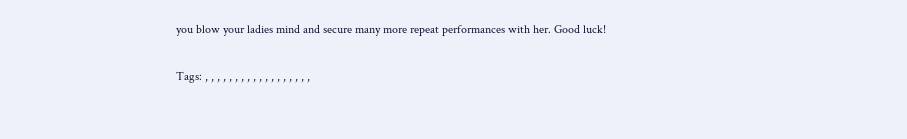you blow your ladies mind and secure many more repeat performances with her. Good luck!

Tags: , , , , , , , , , , , , , , , , , ,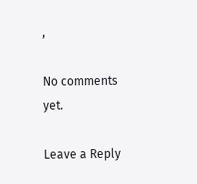,

No comments yet.

Leave a Reply